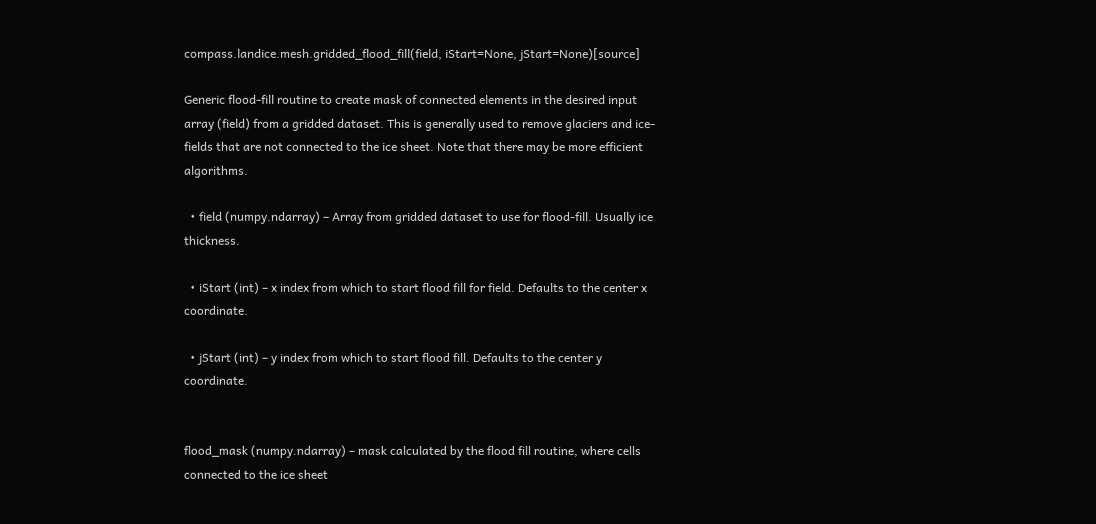compass.landice.mesh.gridded_flood_fill(field, iStart=None, jStart=None)[source]

Generic flood-fill routine to create mask of connected elements in the desired input array (field) from a gridded dataset. This is generally used to remove glaciers and ice-fields that are not connected to the ice sheet. Note that there may be more efficient algorithms.

  • field (numpy.ndarray) – Array from gridded dataset to use for flood-fill. Usually ice thickness.

  • iStart (int) – x index from which to start flood fill for field. Defaults to the center x coordinate.

  • jStart (int) – y index from which to start flood fill. Defaults to the center y coordinate.


flood_mask (numpy.ndarray) – mask calculated by the flood fill routine, where cells connected to the ice sheet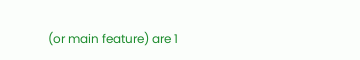(or main feature) are 1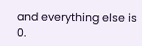and everything else is 0.